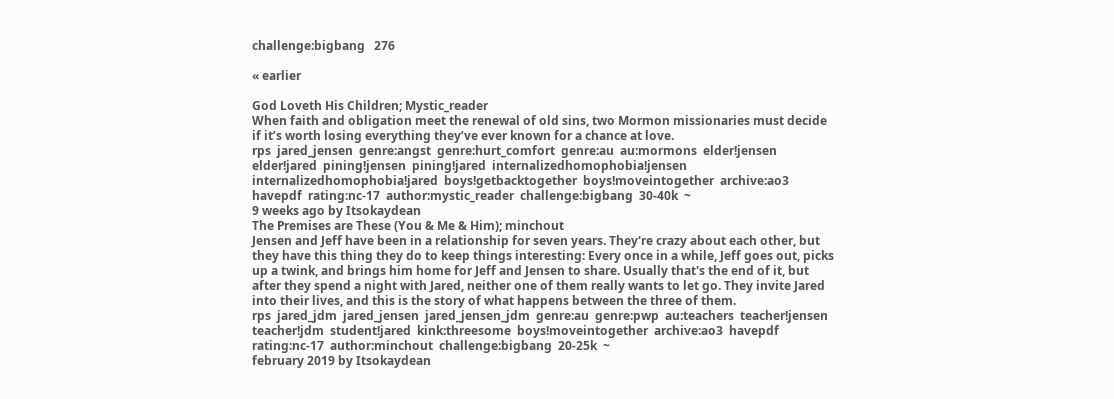challenge:bigbang   276

« earlier

God Loveth His Children; Mystic_reader
When faith and obligation meet the renewal of old sins, two Mormon missionaries must decide if it’s worth losing everything they’ve ever known for a chance at love.
rps  jared_jensen  genre:angst  genre:hurt_comfort  genre:au  au:mormons  elder!jensen  elder!jared  pining!jensen  pining!jared  internalizedhomophobia!jensen  internalizedhomophobia!jared  boys!getbacktogether  boys!moveintogether  archive:ao3  havepdf  rating:nc-17  author:mystic_reader  challenge:bigbang  30-40k  ~
9 weeks ago by Itsokaydean
The Premises are These (You & Me & Him); minchout
Jensen and Jeff have been in a relationship for seven years. They're crazy about each other, but they have this thing they do to keep things interesting: Every once in a while, Jeff goes out, picks up a twink, and brings him home for Jeff and Jensen to share. Usually that's the end of it, but after they spend a night with Jared, neither one of them really wants to let go. They invite Jared into their lives, and this is the story of what happens between the three of them.
rps  jared_jdm  jared_jensen  jared_jensen_jdm  genre:au  genre:pwp  au:teachers  teacher!jensen  teacher!jdm  student!jared  kink:threesome  boys!moveintogether  archive:ao3  havepdf  rating:nc-17  author:minchout  challenge:bigbang  20-25k  ~
february 2019 by Itsokaydean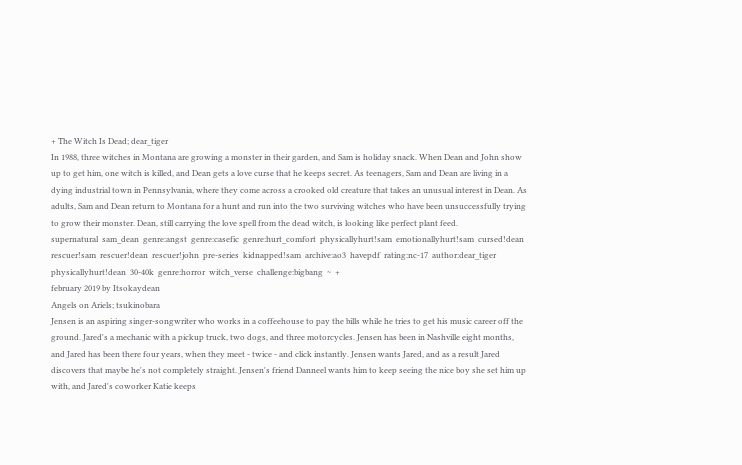+ The Witch Is Dead; dear_tiger
In 1988, three witches in Montana are growing a monster in their garden, and Sam is holiday snack. When Dean and John show up to get him, one witch is killed, and Dean gets a love curse that he keeps secret. As teenagers, Sam and Dean are living in a dying industrial town in Pennsylvania, where they come across a crooked old creature that takes an unusual interest in Dean. As adults, Sam and Dean return to Montana for a hunt and run into the two surviving witches who have been unsuccessfully trying to grow their monster. Dean, still carrying the love spell from the dead witch, is looking like perfect plant feed.
supernatural  sam_dean  genre:angst  genre:casefic  genre:hurt_comfort  physicallyhurt!sam  emotionallyhurt!sam  cursed!dean  rescuer!sam  rescuer!dean  rescuer!john  pre-series  kidnapped!sam  archive:ao3  havepdf  rating:nc-17  author:dear_tiger  physicallyhurt!dean  30-40k  genre:horror  witch_verse  challenge:bigbang  ~  +
february 2019 by Itsokaydean
Angels on Ariels; tsukinobara
Jensen is an aspiring singer-songwriter who works in a coffeehouse to pay the bills while he tries to get his music career off the ground. Jared's a mechanic with a pickup truck, two dogs, and three motorcycles. Jensen has been in Nashville eight months, and Jared has been there four years, when they meet - twice - and click instantly. Jensen wants Jared, and as a result Jared discovers that maybe he's not completely straight. Jensen's friend Danneel wants him to keep seeing the nice boy she set him up with, and Jared's coworker Katie keeps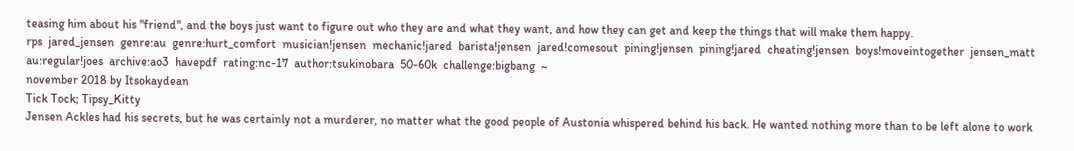teasing him about his "friend", and the boys just want to figure out who they are and what they want, and how they can get and keep the things that will make them happy.
rps  jared_jensen  genre:au  genre:hurt_comfort  musician!jensen  mechanic!jared  barista!jensen  jared!comesout  pining!jensen  pining!jared  cheating!jensen  boys!moveintogether  jensen_matt  au:regular!joes  archive:ao3  havepdf  rating:nc-17  author:tsukinobara  50-60k  challenge:bigbang  ~
november 2018 by Itsokaydean
Tick Tock; Tipsy_Kitty
Jensen Ackles had his secrets, but he was certainly not a murderer, no matter what the good people of Austonia whispered behind his back. He wanted nothing more than to be left alone to work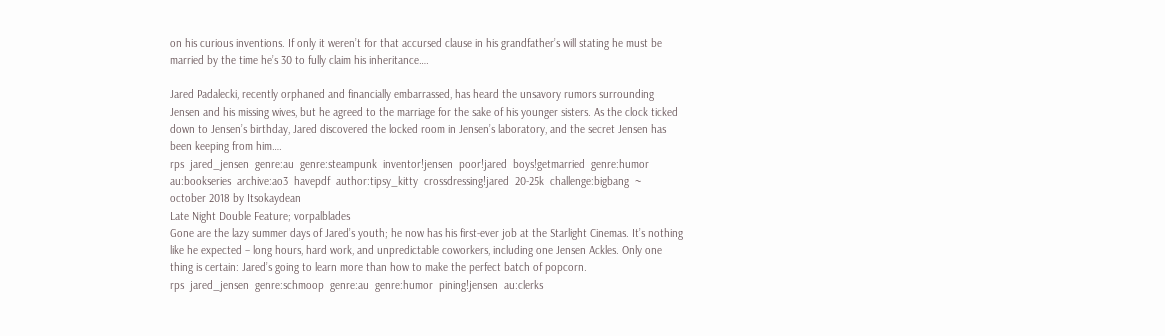on his curious inventions. If only it weren’t for that accursed clause in his grandfather’s will stating he must be married by the time he’s 30 to fully claim his inheritance….

Jared Padalecki, recently orphaned and financially embarrassed, has heard the unsavory rumors surrounding Jensen and his missing wives, but he agreed to the marriage for the sake of his younger sisters. As the clock ticked down to Jensen’s birthday, Jared discovered the locked room in Jensen’s laboratory, and the secret Jensen has been keeping from him….
rps  jared_jensen  genre:au  genre:steampunk  inventor!jensen  poor!jared  boys!getmarried  genre:humor  au:bookseries  archive:ao3  havepdf  author:tipsy_kitty  crossdressing!jared  20-25k  challenge:bigbang  ~
october 2018 by Itsokaydean
Late Night Double Feature; vorpalblades
Gone are the lazy summer days of Jared’s youth; he now has his first-ever job at the Starlight Cinemas. It’s nothing like he expected – long hours, hard work, and unpredictable coworkers, including one Jensen Ackles. Only one thing is certain: Jared’s going to learn more than how to make the perfect batch of popcorn.
rps  jared_jensen  genre:schmoop  genre:au  genre:humor  pining!jensen  au:clerks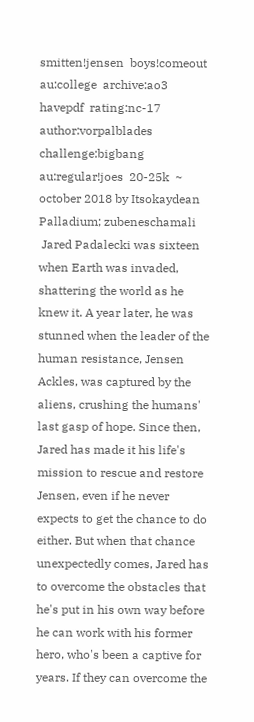smitten!jensen  boys!comeout  au:college  archive:ao3  havepdf  rating:nc-17  author:vorpalblades  challenge:bigbang  au:regular!joes  20-25k  ~
october 2018 by Itsokaydean
Palladium; zubeneschamali
 Jared Padalecki was sixteen when Earth was invaded, shattering the world as he knew it. A year later, he was stunned when the leader of the human resistance, Jensen Ackles, was captured by the aliens, crushing the humans' last gasp of hope. Since then, Jared has made it his life's mission to rescue and restore Jensen, even if he never expects to get the chance to do either. But when that chance unexpectedly comes, Jared has to overcome the obstacles that he's put in his own way before he can work with his former hero, who's been a captive for years. If they can overcome the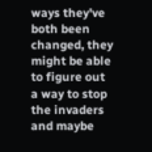ways they've both been changed, they might be able to figure out a way to stop the invaders and maybe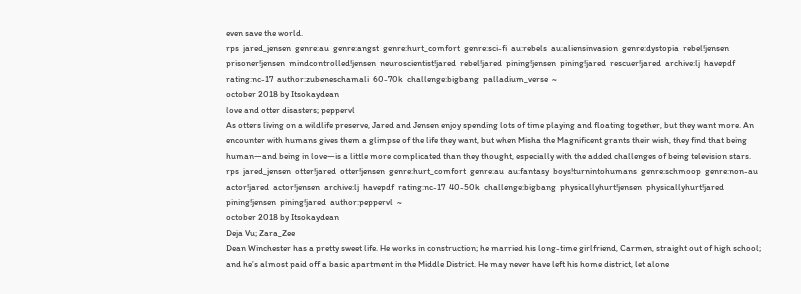even save the world.
rps  jared_jensen  genre:au  genre:angst  genre:hurt_comfort  genre:sci-fi  au:rebels  au:aliensinvasion  genre:dystopia  rebel!jensen  prisoner!jensen  mindcontrolled!jensen  neuroscientist!jared  rebel!jared  pining!jensen  pining!jared  rescuer!jared  archive:lj  havepdf  rating:nc-17  author:zubeneschamali  60-70k  challenge:bigbang  palladium_verse  ~
october 2018 by Itsokaydean
love and otter disasters; peppervl
As otters living on a wildlife preserve, Jared and Jensen enjoy spending lots of time playing and floating together, but they want more. An encounter with humans gives them a glimpse of the life they want, but when Misha the Magnificent grants their wish, they find that being human—and being in love—is a little more complicated than they thought, especially with the added challenges of being television stars.
rps  jared_jensen  otter!jared  otter!jensen  genre:hurt_comfort  genre:au  au:fantasy  boys!turnintohumans  genre:schmoop  genre:non-au  actor!jared  actor!jensen  archive:lj  havepdf  rating:nc-17  40-50k  challenge:bigbang  physicallyhurt!jensen  physicallyhurt!jared  pining!jensen  pining!jared  author:peppervl  ~
october 2018 by Itsokaydean
Deja Vu; Zara_Zee
Dean Winchester has a pretty sweet life. He works in construction; he married his long-time girlfriend, Carmen, straight out of high school; and he’s almost paid off a basic apartment in the Middle District. He may never have left his home district, let alone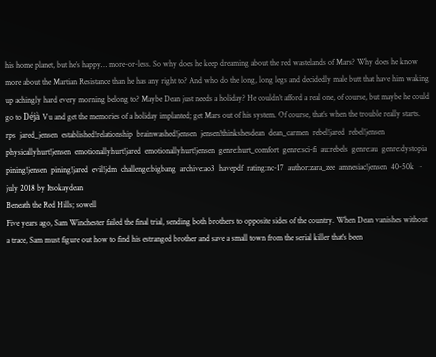his home planet, but he’s happy… more-or-less. So why does he keep dreaming about the red wastelands of Mars? Why does he know more about the Martian Resistance than he has any right to? And who do the long, long legs and decidedly male butt that have him waking up achingly hard every morning belong to? Maybe Dean just needs a holiday? He couldn’t afford a real one, of course, but maybe he could go to Déjà Vu and get the memories of a holiday implanted; get Mars out of his system. Of course, that’s when the trouble really starts.
rps  jared_jensen  established!relationship  brainwashed!jensen  jensen!thinkshesdean  dean_carmen  rebel!jared  rebel!jensen  physicallyhurt!jensen  emotionallyhurt!jared  emotionallyhurt!jensen  genre:hurt_comfort  genre:sci-fi  au:rebels  genre:au  genre:dystopia  pining!jensen  pining!jared  evil!jdm  challenge:bigbang  archive:ao3  havepdf  rating:nc-17  author:zara_zee  amnesiac!jensen  40-50k  ~
july 2018 by Itsokaydean
Beneath the Red Hills; sowell
Five years ago, Sam Winchester failed the final trial, sending both brothers to opposite sides of the country. When Dean vanishes without a trace, Sam must figure out how to find his estranged brother and save a small town from the serial killer that's been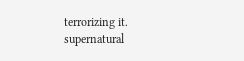terrorizing it.
supernatural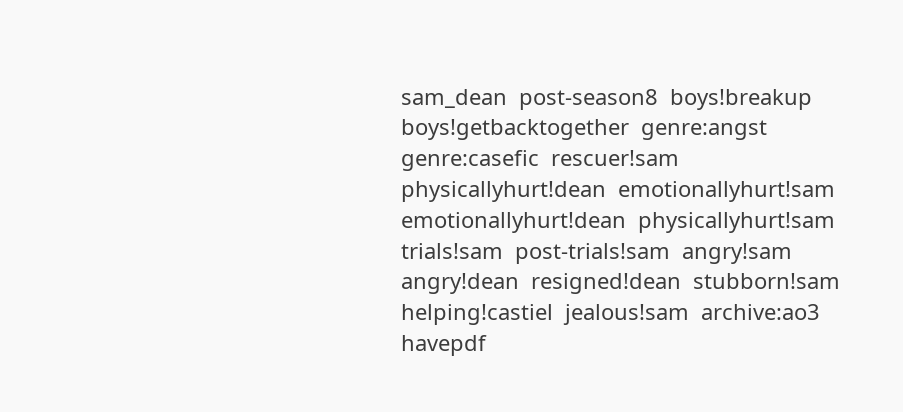sam_dean  post-season8  boys!breakup  boys!getbacktogether  genre:angst  genre:casefic  rescuer!sam  physicallyhurt!dean  emotionallyhurt!sam  emotionallyhurt!dean  physicallyhurt!sam  trials!sam  post-trials!sam  angry!sam  angry!dean  resigned!dean  stubborn!sam  helping!castiel  jealous!sam  archive:ao3  havepdf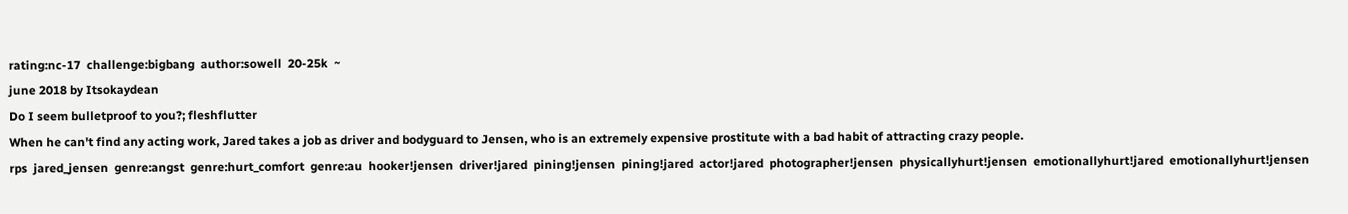rating:nc-17  challenge:bigbang  author:sowell  20-25k  ~
june 2018 by Itsokaydean
Do I seem bulletproof to you?; fleshflutter
When he can't find any acting work, Jared takes a job as driver and bodyguard to Jensen, who is an extremely expensive prostitute with a bad habit of attracting crazy people.
rps  jared_jensen  genre:angst  genre:hurt_comfort  genre:au  hooker!jensen  driver!jared  pining!jensen  pining!jared  actor!jared  photographer!jensen  physicallyhurt!jensen  emotionallyhurt!jared  emotionallyhurt!jensen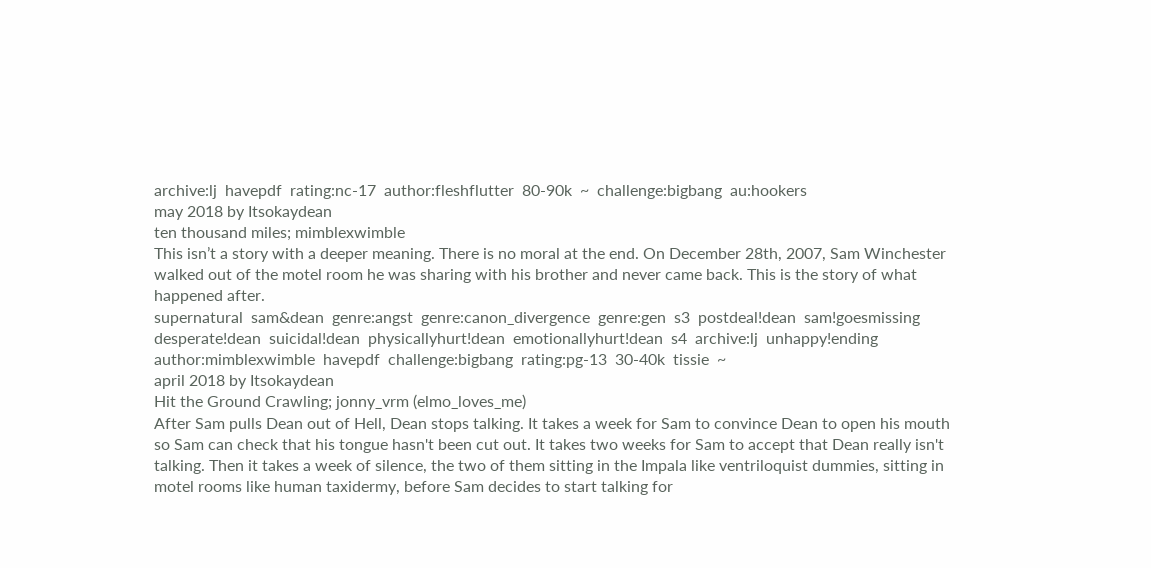archive:lj  havepdf  rating:nc-17  author:fleshflutter  80-90k  ~  challenge:bigbang  au:hookers
may 2018 by Itsokaydean
ten thousand miles; mimblexwimble
This isn’t a story with a deeper meaning. There is no moral at the end. On December 28th, 2007, Sam Winchester walked out of the motel room he was sharing with his brother and never came back. This is the story of what happened after.
supernatural  sam&dean  genre:angst  genre:canon_divergence  genre:gen  s3  postdeal!dean  sam!goesmissing  desperate!dean  suicidal!dean  physicallyhurt!dean  emotionallyhurt!dean  s4  archive:lj  unhappy!ending  author:mimblexwimble  havepdf  challenge:bigbang  rating:pg-13  30-40k  tissie  ~
april 2018 by Itsokaydean
Hit the Ground Crawling; jonny_vrm (elmo_loves_me)
After Sam pulls Dean out of Hell, Dean stops talking. It takes a week for Sam to convince Dean to open his mouth so Sam can check that his tongue hasn't been cut out. It takes two weeks for Sam to accept that Dean really isn't talking. Then it takes a week of silence, the two of them sitting in the Impala like ventriloquist dummies, sitting in motel rooms like human taxidermy, before Sam decides to start talking for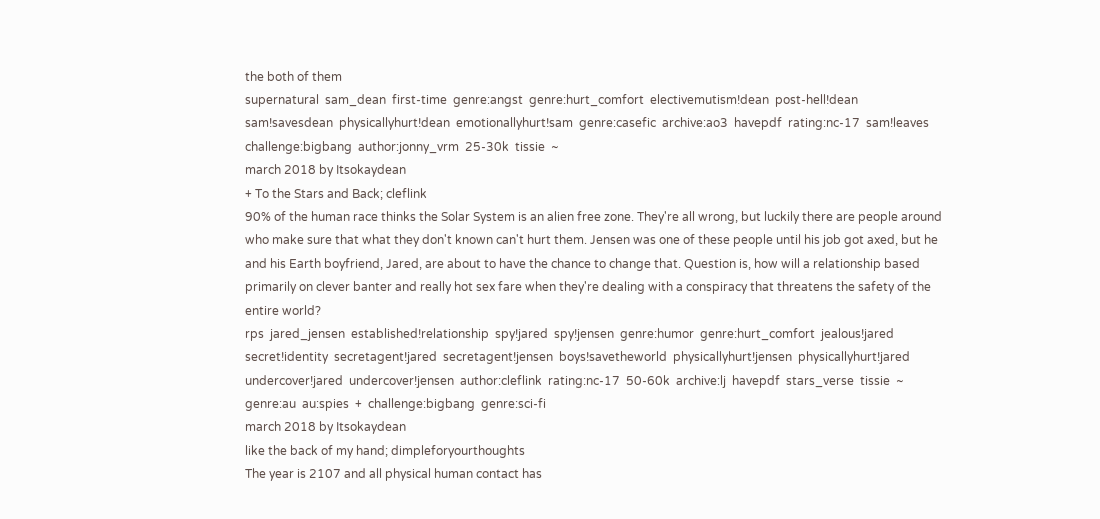the both of them
supernatural  sam_dean  first-time  genre:angst  genre:hurt_comfort  electivemutism!dean  post-hell!dean  sam!savesdean  physicallyhurt!dean  emotionallyhurt!sam  genre:casefic  archive:ao3  havepdf  rating:nc-17  sam!leaves  challenge:bigbang  author:jonny_vrm  25-30k  tissie  ~
march 2018 by Itsokaydean
+ To the Stars and Back; cleflink
90% of the human race thinks the Solar System is an alien free zone. They're all wrong, but luckily there are people around who make sure that what they don't known can't hurt them. Jensen was one of these people until his job got axed, but he and his Earth boyfriend, Jared, are about to have the chance to change that. Question is, how will a relationship based primarily on clever banter and really hot sex fare when they're dealing with a conspiracy that threatens the safety of the entire world?
rps  jared_jensen  established!relationship  spy!jared  spy!jensen  genre:humor  genre:hurt_comfort  jealous!jared  secret!identity  secretagent!jared  secretagent!jensen  boys!savetheworld  physicallyhurt!jensen  physicallyhurt!jared  undercover!jared  undercover!jensen  author:cleflink  rating:nc-17  50-60k  archive:lj  havepdf  stars_verse  tissie  ~  genre:au  au:spies  +  challenge:bigbang  genre:sci-fi
march 2018 by Itsokaydean
like the back of my hand; dimpleforyourthoughts
The year is 2107 and all physical human contact has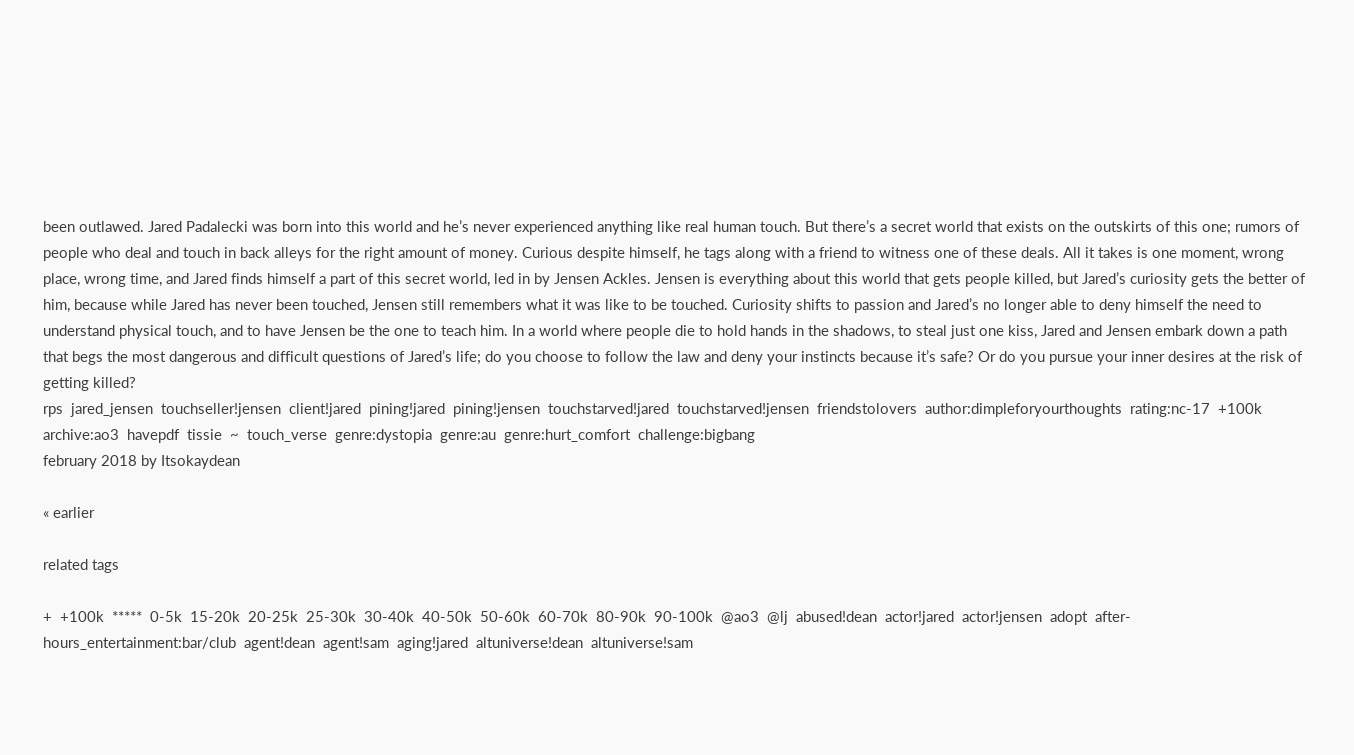been outlawed. Jared Padalecki was born into this world and he’s never experienced anything like real human touch. But there’s a secret world that exists on the outskirts of this one; rumors of people who deal and touch in back alleys for the right amount of money. Curious despite himself, he tags along with a friend to witness one of these deals. All it takes is one moment, wrong place, wrong time, and Jared finds himself a part of this secret world, led in by Jensen Ackles. Jensen is everything about this world that gets people killed, but Jared’s curiosity gets the better of him, because while Jared has never been touched, Jensen still remembers what it was like to be touched. Curiosity shifts to passion and Jared’s no longer able to deny himself the need to understand physical touch, and to have Jensen be the one to teach him. In a world where people die to hold hands in the shadows, to steal just one kiss, Jared and Jensen embark down a path that begs the most dangerous and difficult questions of Jared’s life; do you choose to follow the law and deny your instincts because it’s safe? Or do you pursue your inner desires at the risk of getting killed?
rps  jared_jensen  touchseller!jensen  client!jared  pining!jared  pining!jensen  touchstarved!jared  touchstarved!jensen  friendstolovers  author:dimpleforyourthoughts  rating:nc-17  +100k  archive:ao3  havepdf  tissie  ~  touch_verse  genre:dystopia  genre:au  genre:hurt_comfort  challenge:bigbang
february 2018 by Itsokaydean

« earlier

related tags

+  +100k  *****  0-5k  15-20k  20-25k  25-30k  30-40k  40-50k  50-60k  60-70k  80-90k  90-100k  @ao3  @lj  abused!dean  actor!jared  actor!jensen  adopt  after-hours_entertainment:bar/club  agent!dean  agent!sam  aging!jared  altuniverse!dean  altuniverse!sam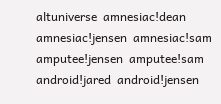altuniverse  amnesiac!dean  amnesiac!jensen  amnesiac!sam  amputee!jensen  amputee!sam  android!jared  android!jensen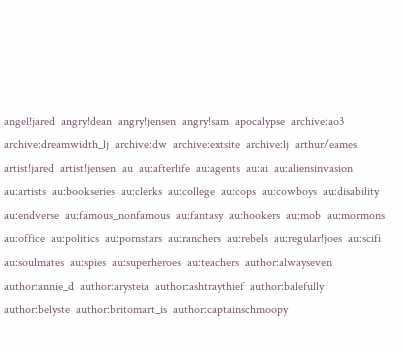angel!jared  angry!dean  angry!jensen  angry!sam  apocalypse  archive:ao3  archive:dreamwidth_lj  archive:dw  archive:extsite  archive:lj  arthur/eames  artist!jared  artist!jensen  au  au:afterlife  au:agents  au:ai  au:aliensinvasion  au:artists  au:bookseries  au:clerks  au:college  au:cops  au:cowboys  au:disability  au:endverse  au:famous_nonfamous  au:fantasy  au:hookers  au:mob  au:mormons  au:office  au:politics  au:pornstars  au:ranchers  au:rebels  au:regular!joes  au:scifi  au:soulmates  au:spies  au:superheroes  au:teachers  author:alwayseven  author:annie_d  author:arysteia  author:ashtraythief  author:balefully  author:belyste  author:britomart_is  author:captainschmoopy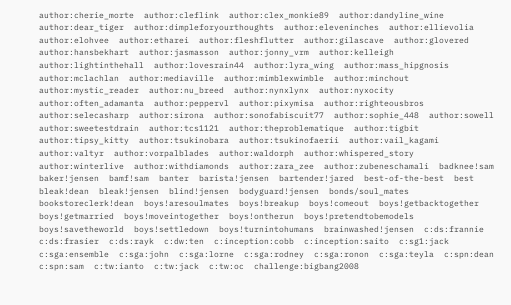author:cherie_morte  author:cleflink  author:clex_monkie89  author:dandyline_wine  author:dear_tiger  author:dimpleforyourthoughts  author:eleveninches  author:ellievolia  author:elohvee  author:etharei  author:fleshflutter  author:gilascave  author:glovered  author:hansbekhart  author:jasmasson  author:jonny_vrm  author:kelleigh  author:lightinthehall  author:lovesrain44  author:lyra_wing  author:mass_hipgnosis  author:mclachlan  author:mediaville  author:mimblexwimble  author:minchout  author:mystic_reader  author:nu_breed  author:nynxlynx  author:nyxocity  author:often_adamanta  author:peppervl  author:pixymisa  author:righteousbros  author:selecasharp  author:sirona  author:sonofabiscuit77  author:sophie_448  author:sowell  author:sweetestdrain  author:tcs1121  author:theproblematique  author:tigbit  author:tipsy_kitty  author:tsukinobara  author:tsukinofaerii  author:vail_kagami  author:valtyr  author:vorpalblades  author:waldorph  author:whispered_story  author:winterlive  author:withdiamonds  author:zara_zee  author:zubeneschamali  badknee!sam  baker!jensen  bamf!sam  banter  barista!jensen  bartender!jared  best-of-the-best  best  bleak!dean  bleak!jensen  blind!jensen  bodyguard!jensen  bonds/soul_mates  bookstoreclerk!dean  boys!aresoulmates  boys!breakup  boys!comeout  boys!getbacktogether  boys!getmarried  boys!moveintogether  boys!ontherun  boys!pretendtobemodels  boys!savetheworld  boys!settledown  boys!turnintohumans  brainwashed!jensen  c:ds:frannie  c:ds:frasier  c:ds:rayk  c:dw:ten  c:inception:cobb  c:inception:saito  c:sg1:jack  c:sga:ensemble  c:sga:john  c:sga:lorne  c:sga:rodney  c:sga:ronon  c:sga:teyla  c:spn:dean  c:spn:sam  c:tw:ianto  c:tw:jack  c:tw:oc  challenge:bigbang2008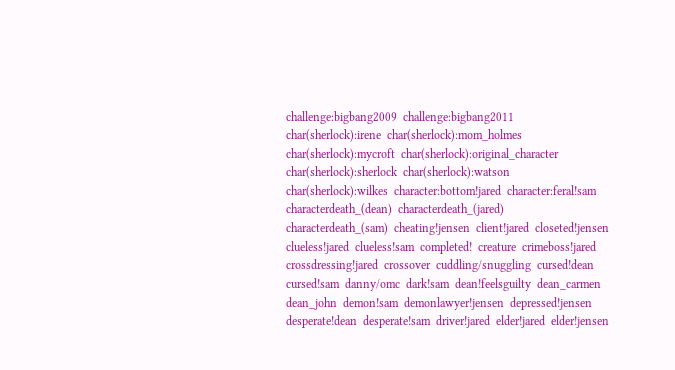challenge:bigbang2009  challenge:bigbang2011  char(sherlock):irene  char(sherlock):mom_holmes  char(sherlock):mycroft  char(sherlock):original_character  char(sherlock):sherlock  char(sherlock):watson  char(sherlock):wilkes  character:bottom!jared  character:feral!sam  characterdeath_(dean)  characterdeath_(jared)  characterdeath_(sam)  cheating!jensen  client!jared  closeted!jensen  clueless!jared  clueless!sam  completed!  creature  crimeboss!jared  crossdressing!jared  crossover  cuddling/snuggling  cursed!dean  cursed!sam  danny/omc  dark!sam  dean!feelsguilty  dean_carmen  dean_john  demon!sam  demonlawyer!jensen  depressed!jensen  desperate!dean  desperate!sam  driver!jared  elder!jared  elder!jensen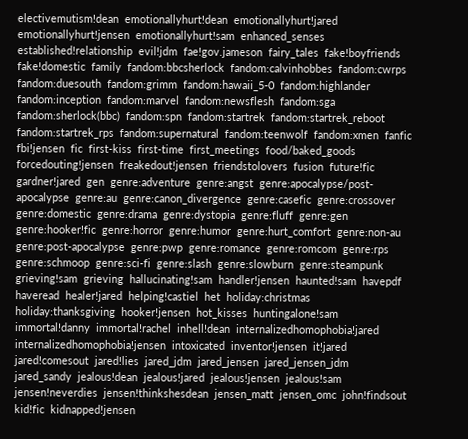electivemutism!dean  emotionallyhurt!dean  emotionallyhurt!jared  emotionallyhurt!jensen  emotionallyhurt!sam  enhanced_senses  established!relationship  evil!jdm  fae!gov.jameson  fairy_tales  fake!boyfriends  fake!domestic  family  fandom:bbcsherlock  fandom:calvinhobbes  fandom:cwrps  fandom:duesouth  fandom:grimm  fandom:hawaii_5-0  fandom:highlander  fandom:inception  fandom:marvel  fandom:newsflesh  fandom:sga  fandom:sherlock(bbc)  fandom:spn  fandom:startrek  fandom:startrek_reboot  fandom:startrek_rps  fandom:supernatural  fandom:teenwolf  fandom:xmen  fanfic  fbi!jensen  fic  first-kiss  first-time  first_meetings  food/baked_goods  forcedouting!jensen  freakedout!jensen  friendstolovers  fusion  future!fic  gardner!jared  gen  genre:adventure  genre:angst  genre:apocalypse/post-apocalypse  genre:au  genre:canon_divergence  genre:casefic  genre:crossover  genre:domestic  genre:drama  genre:dystopia  genre:fluff  genre:gen  genre:hooker!fic  genre:horror  genre:humor  genre:hurt_comfort  genre:non-au  genre:post-apocalypse  genre:pwp  genre:romance  genre:romcom  genre:rps  genre:schmoop  genre:sci-fi  genre:slash  genre:slowburn  genre:steampunk  grieving!sam  grieving  hallucinating!sam  handler!jensen  haunted!sam  havepdf  haveread  healer!jared  helping!castiel  het  holiday:christmas  holiday:thanksgiving  hooker!jensen  hot_kisses  huntingalone!sam  immortal!danny  immortal!rachel  inhell!dean  internalizedhomophobia!jared  internalizedhomophobia!jensen  intoxicated  inventor!jensen  it!jared  jared!comesout  jared!lies  jared_jdm  jared_jensen  jared_jensen_jdm  jared_sandy  jealous!dean  jealous!jared  jealous!jensen  jealous!sam  jensen!neverdies  jensen!thinkshesdean  jensen_matt  jensen_omc  john!findsout  kid!fic  kidnapped!jensen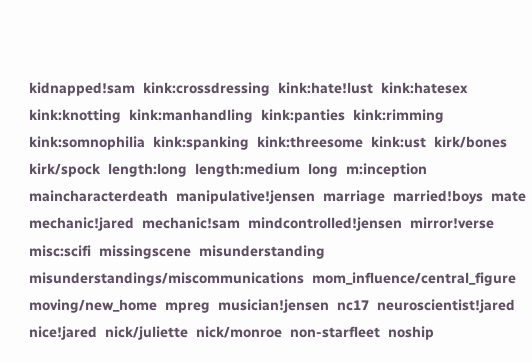kidnapped!sam  kink:crossdressing  kink:hate!lust  kink:hatesex  kink:knotting  kink:manhandling  kink:panties  kink:rimming  kink:somnophilia  kink:spanking  kink:threesome  kink:ust  kirk/bones  kirk/spock  length:long  length:medium  long  m:inception  maincharacterdeath  manipulative!jensen  marriage  married!boys  mate  mechanic!jared  mechanic!sam  mindcontrolled!jensen  mirror!verse  misc:scifi  missingscene  misunderstanding  misunderstandings/miscommunications  mom_influence/central_figure  moving/new_home  mpreg  musician!jensen  nc17  neuroscientist!jared  nice!jared  nick/juliette  nick/monroe  non-starfleet  noship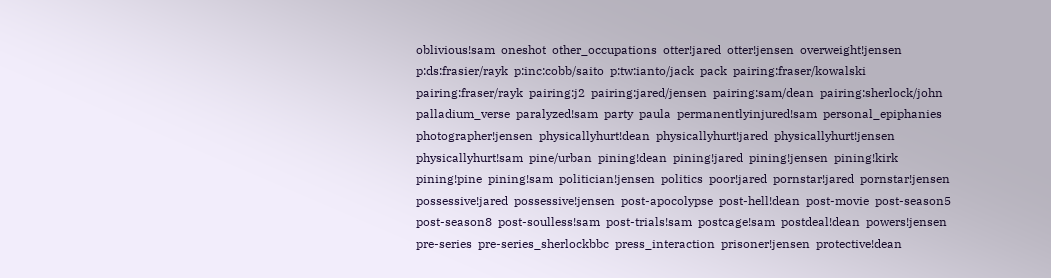oblivious!sam  oneshot  other_occupations  otter!jared  otter!jensen  overweight!jensen  p:ds:frasier/rayk  p:inc:cobb/saito  p:tw:ianto/jack  pack  pairing:fraser/kowalski  pairing:fraser/rayk  pairing:j2  pairing:jared/jensen  pairing:sam/dean  pairing:sherlock/john  palladium_verse  paralyzed!sam  party  paula  permanentlyinjured!sam  personal_epiphanies  photographer!jensen  physicallyhurt!dean  physicallyhurt!jared  physicallyhurt!jensen  physicallyhurt!sam  pine/urban  pining!dean  pining!jared  pining!jensen  pining!kirk  pining!pine  pining!sam  politician!jensen  politics  poor!jared  pornstar!jared  pornstar!jensen  possessive!jared  possessive!jensen  post-apocolypse  post-hell!dean  post-movie  post-season5  post-season8  post-soulless!sam  post-trials!sam  postcage!sam  postdeal!dean  powers!jensen  pre-series  pre-series_sherlockbbc  press_interaction  prisoner!jensen  protective!dean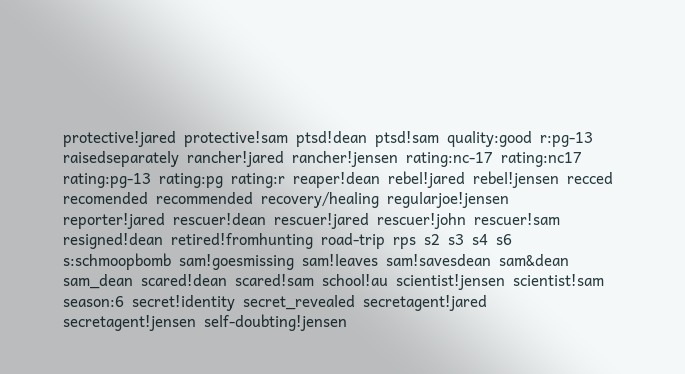protective!jared  protective!sam  ptsd!dean  ptsd!sam  quality:good  r:pg-13  raisedseparately  rancher!jared  rancher!jensen  rating:nc-17  rating:nc17  rating:pg-13  rating:pg  rating:r  reaper!dean  rebel!jared  rebel!jensen  recced  recomended  recommended  recovery/healing  regularjoe!jensen  reporter!jared  rescuer!dean  rescuer!jared  rescuer!john  rescuer!sam  resigned!dean  retired!fromhunting  road-trip  rps  s2  s3  s4  s6  s:schmoopbomb  sam!goesmissing  sam!leaves  sam!savesdean  sam&dean  sam_dean  scared!dean  scared!sam  school!au  scientist!jensen  scientist!sam  season:6  secret!identity  secret_revealed  secretagent!jared  secretagent!jensen  self-doubting!jensen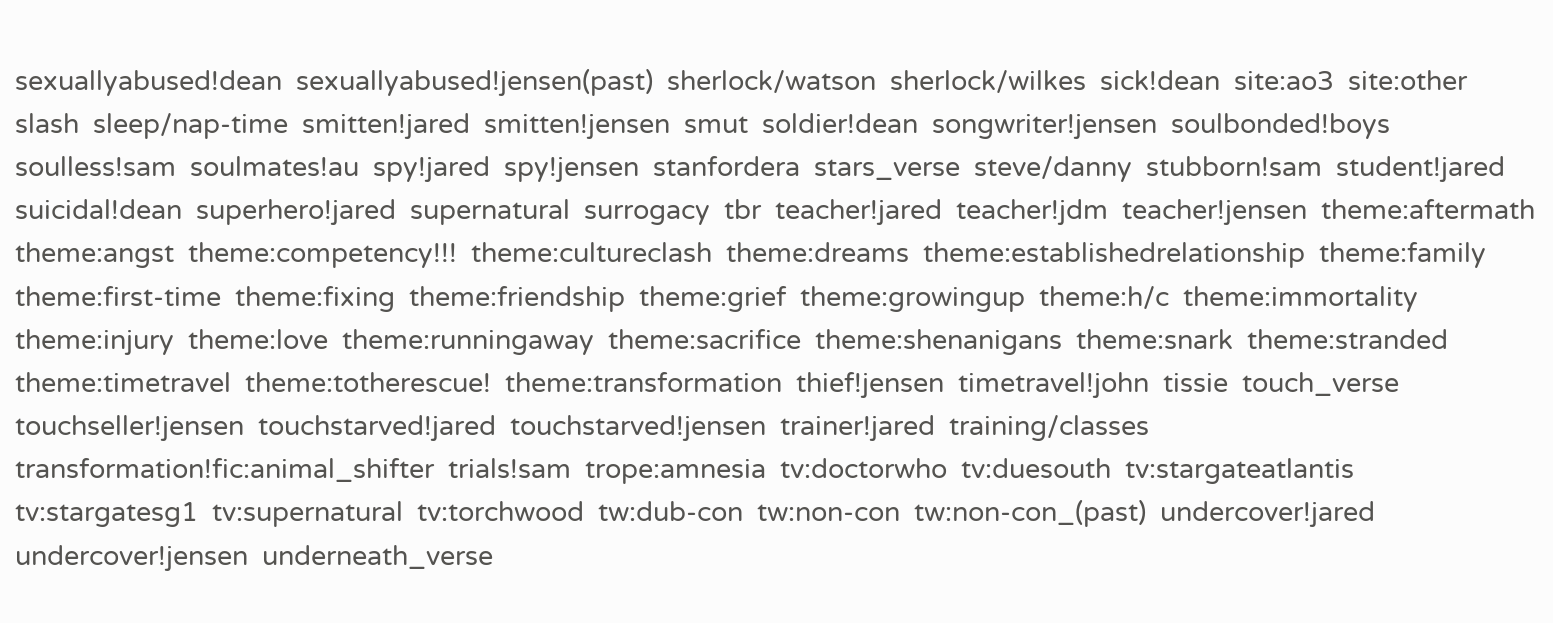sexuallyabused!dean  sexuallyabused!jensen(past)  sherlock/watson  sherlock/wilkes  sick!dean  site:ao3  site:other  slash  sleep/nap-time  smitten!jared  smitten!jensen  smut  soldier!dean  songwriter!jensen  soulbonded!boys  soulless!sam  soulmates!au  spy!jared  spy!jensen  stanfordera  stars_verse  steve/danny  stubborn!sam  student!jared  suicidal!dean  superhero!jared  supernatural  surrogacy  tbr  teacher!jared  teacher!jdm  teacher!jensen  theme:aftermath  theme:angst  theme:competency!!!  theme:cultureclash  theme:dreams  theme:establishedrelationship  theme:family  theme:first-time  theme:fixing  theme:friendship  theme:grief  theme:growingup  theme:h/c  theme:immortality  theme:injury  theme:love  theme:runningaway  theme:sacrifice  theme:shenanigans  theme:snark  theme:stranded  theme:timetravel  theme:totherescue!  theme:transformation  thief!jensen  timetravel!john  tissie  touch_verse  touchseller!jensen  touchstarved!jared  touchstarved!jensen  trainer!jared  training/classes  transformation!fic:animal_shifter  trials!sam  trope:amnesia  tv:doctorwho  tv:duesouth  tv:stargateatlantis  tv:stargatesg1  tv:supernatural  tv:torchwood  tw:dub-con  tw:non-con  tw:non-con_(past)  undercover!jared  undercover!jensen  underneath_verse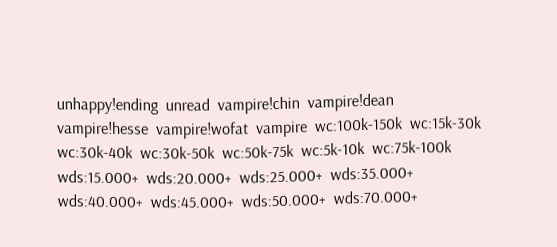unhappy!ending  unread  vampire!chin  vampire!dean  vampire!hesse  vampire!wofat  vampire  wc:100k-150k  wc:15k-30k  wc:30k-40k  wc:30k-50k  wc:50k-75k  wc:5k-10k  wc:75k-100k  wds:15.000+  wds:20.000+  wds:25.000+  wds:35.000+  wds:40.000+  wds:45.000+  wds:50.000+  wds:70.000+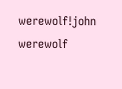werewolf!john  werewolf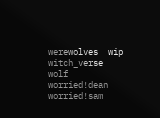werewolves  wip  witch_verse  wolf  worried!dean  worried!sam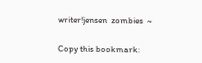writer!jensen  zombies  ~

Copy this bookmark: